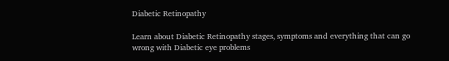Diabetic Retinopathy

Learn about Diabetic Retinopathy stages, symptoms and everything that can go wrong with Diabetic eye problems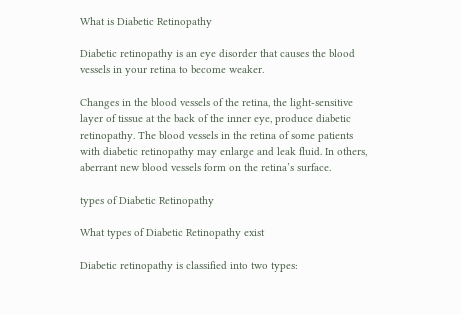What is Diabetic Retinopathy

Diabetic retinopathy is an eye disorder that causes the blood vessels in your retina to become weaker.

Changes in the blood vessels of the retina, the light-sensitive layer of tissue at the back of the inner eye, produce diabetic retinopathy. The blood vessels in the retina of some patients with diabetic retinopathy may enlarge and leak fluid. In others, aberrant new blood vessels form on the retina’s surface.

types of Diabetic Retinopathy

What types of Diabetic Retinopathy exist

Diabetic retinopathy is classified into two types: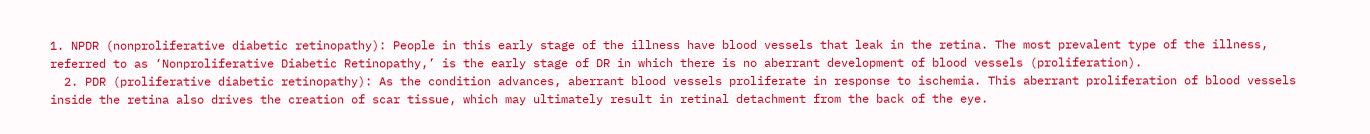1. NPDR (nonproliferative diabetic retinopathy): People in this early stage of the illness have blood vessels that leak in the retina. The most prevalent type of the illness, referred to as ‘Nonproliferative Diabetic Retinopathy,’ is the early stage of DR in which there is no aberrant development of blood vessels (proliferation).
  2. PDR (proliferative diabetic retinopathy): As the condition advances, aberrant blood vessels proliferate in response to ischemia. This aberrant proliferation of blood vessels inside the retina also drives the creation of scar tissue, which may ultimately result in retinal detachment from the back of the eye.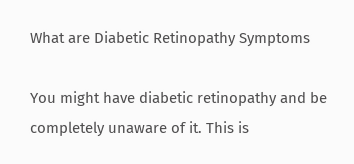What are Diabetic Retinopathy Symptoms

You might have diabetic retinopathy and be completely unaware of it. This is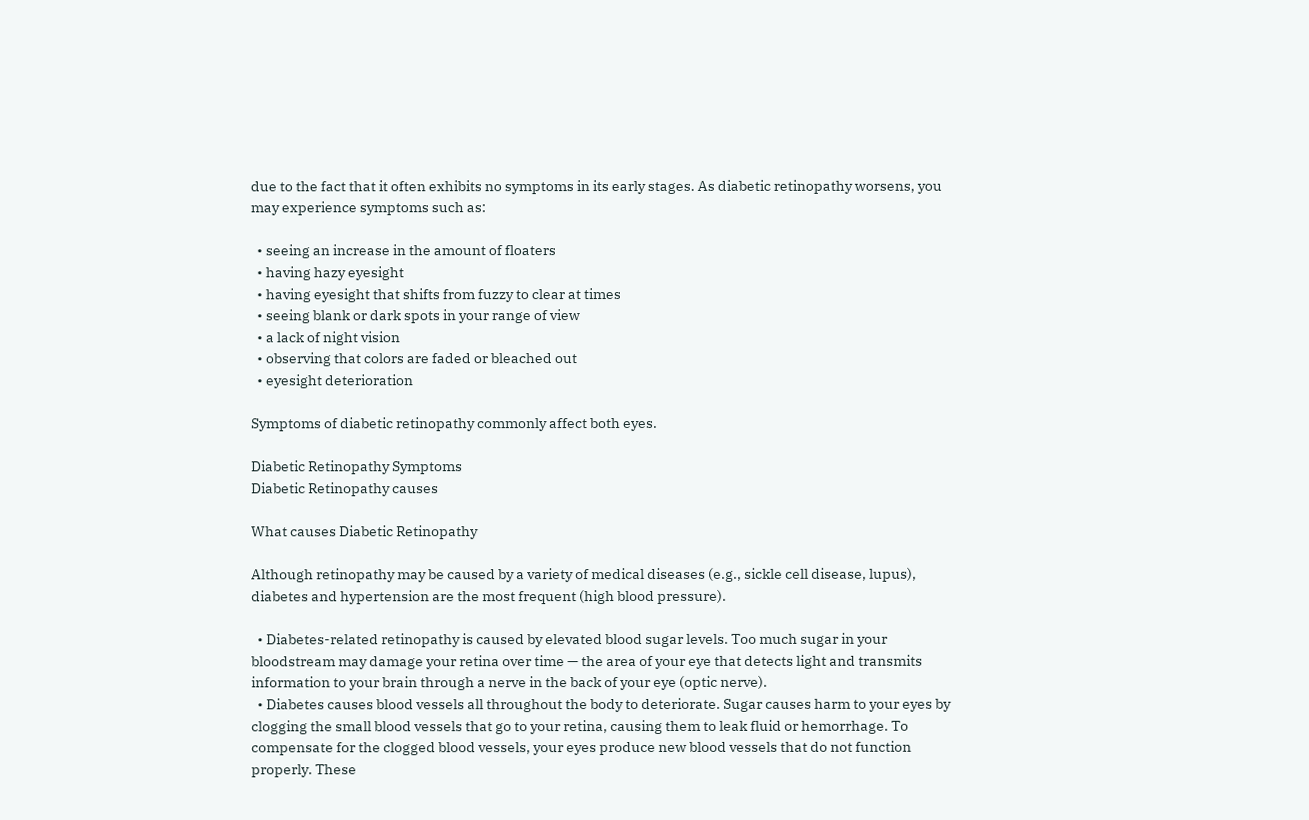due to the fact that it often exhibits no symptoms in its early stages. As diabetic retinopathy worsens, you may experience symptoms such as:

  • seeing an increase in the amount of floaters
  • having hazy eyesight
  • having eyesight that shifts from fuzzy to clear at times
  • seeing blank or dark spots in your range of view
  • a lack of night vision
  • observing that colors are faded or bleached out
  • eyesight deterioration

Symptoms of diabetic retinopathy commonly affect both eyes.

Diabetic Retinopathy Symptoms
Diabetic Retinopathy causes

What causes Diabetic Retinopathy

Although retinopathy may be caused by a variety of medical diseases (e.g., sickle cell disease, lupus), diabetes and hypertension are the most frequent (high blood pressure).

  • Diabetes-related retinopathy is caused by elevated blood sugar levels. Too much sugar in your bloodstream may damage your retina over time — the area of your eye that detects light and transmits information to your brain through a nerve in the back of your eye (optic nerve).
  • Diabetes causes blood vessels all throughout the body to deteriorate. Sugar causes harm to your eyes by clogging the small blood vessels that go to your retina, causing them to leak fluid or hemorrhage. To compensate for the clogged blood vessels, your eyes produce new blood vessels that do not function properly. These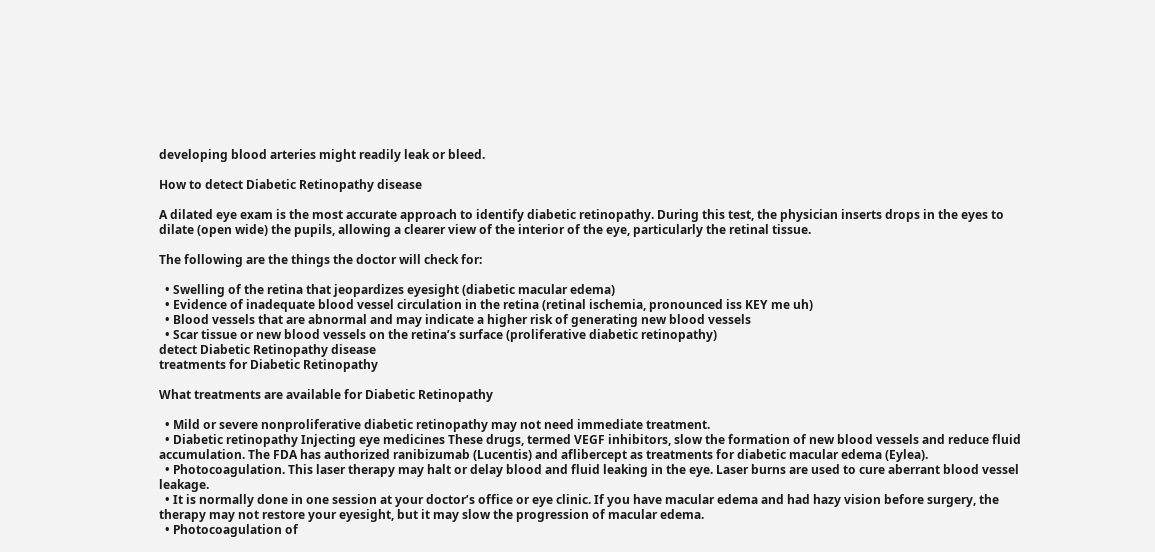developing blood arteries might readily leak or bleed.

How to detect Diabetic Retinopathy disease

A dilated eye exam is the most accurate approach to identify diabetic retinopathy. During this test, the physician inserts drops in the eyes to dilate (open wide) the pupils, allowing a clearer view of the interior of the eye, particularly the retinal tissue.

The following are the things the doctor will check for:

  • Swelling of the retina that jeopardizes eyesight (diabetic macular edema)
  • Evidence of inadequate blood vessel circulation in the retina (retinal ischemia, pronounced iss KEY me uh)
  • Blood vessels that are abnormal and may indicate a higher risk of generating new blood vessels
  • Scar tissue or new blood vessels on the retina’s surface (proliferative diabetic retinopathy)
detect Diabetic Retinopathy disease
treatments for Diabetic Retinopathy

What treatments are available for Diabetic Retinopathy

  • Mild or severe nonproliferative diabetic retinopathy may not need immediate treatment.
  • Diabetic retinopathy Injecting eye medicines These drugs, termed VEGF inhibitors, slow the formation of new blood vessels and reduce fluid accumulation. The FDA has authorized ranibizumab (Lucentis) and aflibercept as treatments for diabetic macular edema (Eylea).
  • Photocoagulation. This laser therapy may halt or delay blood and fluid leaking in the eye. Laser burns are used to cure aberrant blood vessel leakage.
  • It is normally done in one session at your doctor’s office or eye clinic. If you have macular edema and had hazy vision before surgery, the therapy may not restore your eyesight, but it may slow the progression of macular edema.
  • Photocoagulation of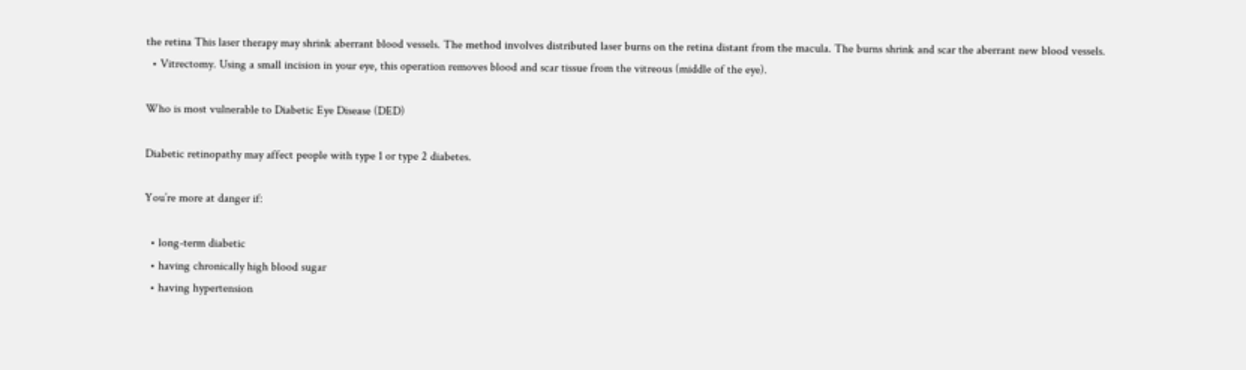the retina This laser therapy may shrink aberrant blood vessels. The method involves distributed laser burns on the retina distant from the macula. The burns shrink and scar the aberrant new blood vessels.
  • Vitrectomy. Using a small incision in your eye, this operation removes blood and scar tissue from the vitreous (middle of the eye).

Who is most vulnerable to Diabetic Eye Disease (DED)

Diabetic retinopathy may affect people with type 1 or type 2 diabetes.

You’re more at danger if:

  • long-term diabetic
  • having chronically high blood sugar
  • having hypertension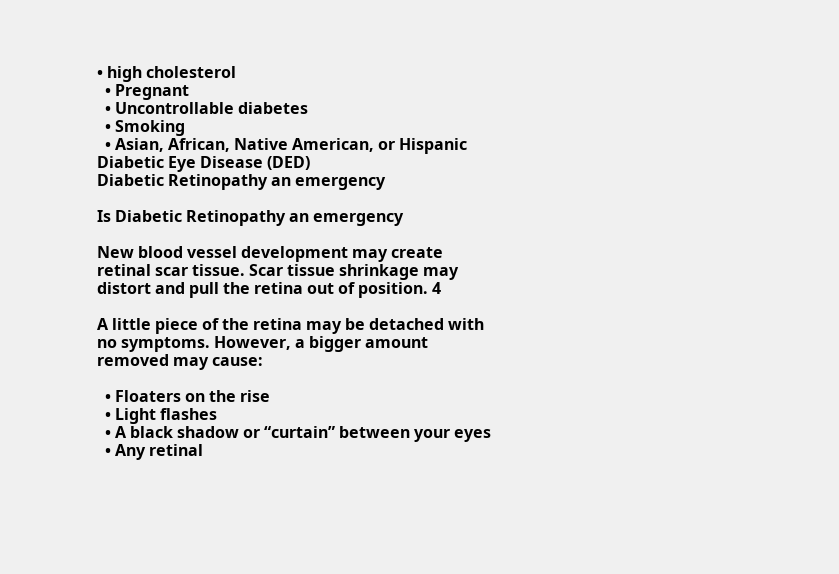• high cholesterol
  • Pregnant
  • Uncontrollable diabetes
  • Smoking
  • Asian, African, Native American, or Hispanic
Diabetic Eye Disease (DED)
Diabetic Retinopathy an emergency

Is Diabetic Retinopathy an emergency

New blood vessel development may create retinal scar tissue. Scar tissue shrinkage may distort and pull the retina out of position. 4

A little piece of the retina may be detached with no symptoms. However, a bigger amount removed may cause:

  • Floaters on the rise
  • Light flashes
  • A black shadow or “curtain” between your eyes
  • Any retinal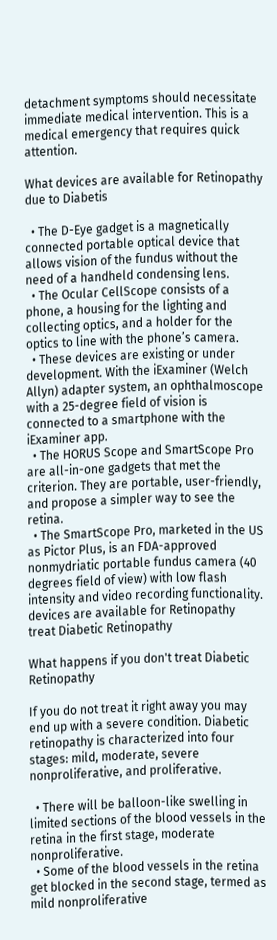detachment symptoms should necessitate immediate medical intervention. This is a medical emergency that requires quick attention.

What devices are available for Retinopathy due to Diabetis

  • The D-Eye gadget is a magnetically connected portable optical device that allows vision of the fundus without the need of a handheld condensing lens.
  • The Ocular CellScope consists of a phone, a housing for the lighting and collecting optics, and a holder for the optics to line with the phone’s camera.
  • These devices are existing or under development. With the iExaminer (Welch Allyn) adapter system, an ophthalmoscope with a 25-degree field of vision is connected to a smartphone with the iExaminer app.
  • The HORUS Scope and SmartScope Pro are all-in-one gadgets that met the criterion. They are portable, user-friendly, and propose a simpler way to see the retina.
  • The SmartScope Pro, marketed in the US as Pictor Plus, is an FDA-approved nonmydriatic portable fundus camera (40 degrees field of view) with low flash intensity and video recording functionality.
devices are available for Retinopathy
treat Diabetic Retinopathy

What happens if you don't treat Diabetic Retinopathy

If you do not treat it right away you may end up with a severe condition. Diabetic retinopathy is characterized into four stages: mild, moderate, severe nonproliferative, and proliferative.

  • There will be balloon-like swelling in limited sections of the blood vessels in the retina in the first stage, moderate nonproliferative.
  • Some of the blood vessels in the retina get blocked in the second stage, termed as mild nonproliferative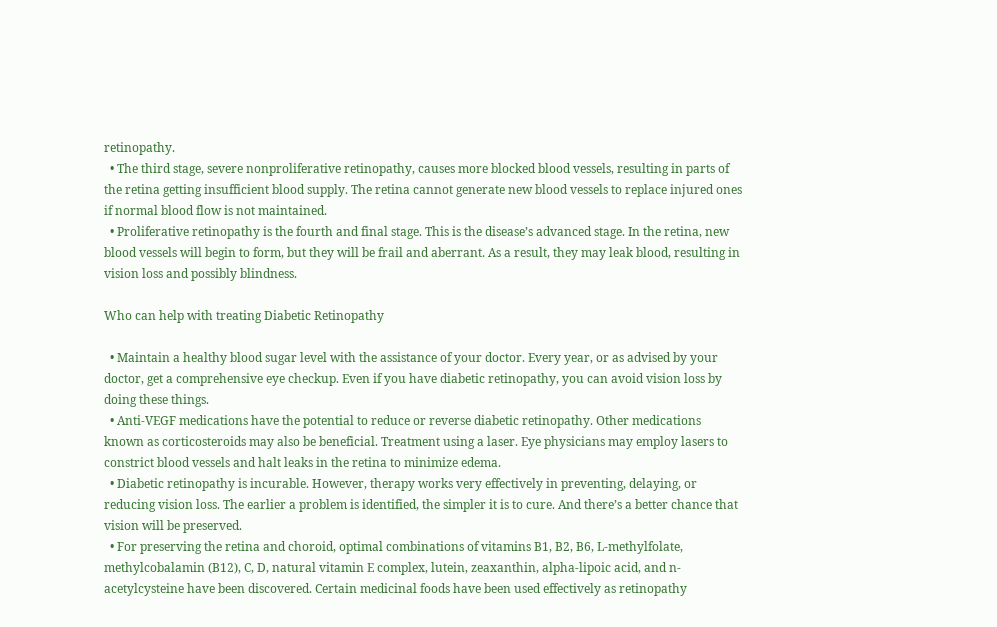retinopathy.
  • The third stage, severe nonproliferative retinopathy, causes more blocked blood vessels, resulting in parts of the retina getting insufficient blood supply. The retina cannot generate new blood vessels to replace injured ones if normal blood flow is not maintained.
  • Proliferative retinopathy is the fourth and final stage. This is the disease’s advanced stage. In the retina, new blood vessels will begin to form, but they will be frail and aberrant. As a result, they may leak blood, resulting in vision loss and possibly blindness.

Who can help with treating Diabetic Retinopathy

  • Maintain a healthy blood sugar level with the assistance of your doctor. Every year, or as advised by your doctor, get a comprehensive eye checkup. Even if you have diabetic retinopathy, you can avoid vision loss by doing these things.
  • Anti-VEGF medications have the potential to reduce or reverse diabetic retinopathy. Other medications known as corticosteroids may also be beneficial. Treatment using a laser. Eye physicians may employ lasers to constrict blood vessels and halt leaks in the retina to minimize edema.
  • Diabetic retinopathy is incurable. However, therapy works very effectively in preventing, delaying, or reducing vision loss. The earlier a problem is identified, the simpler it is to cure. And there’s a better chance that vision will be preserved.
  • For preserving the retina and choroid, optimal combinations of vitamins B1, B2, B6, L-methylfolate, methylcobalamin (B12), C, D, natural vitamin E complex, lutein, zeaxanthin, alpha-lipoic acid, and n-acetylcysteine have been discovered. Certain medicinal foods have been used effectively as retinopathy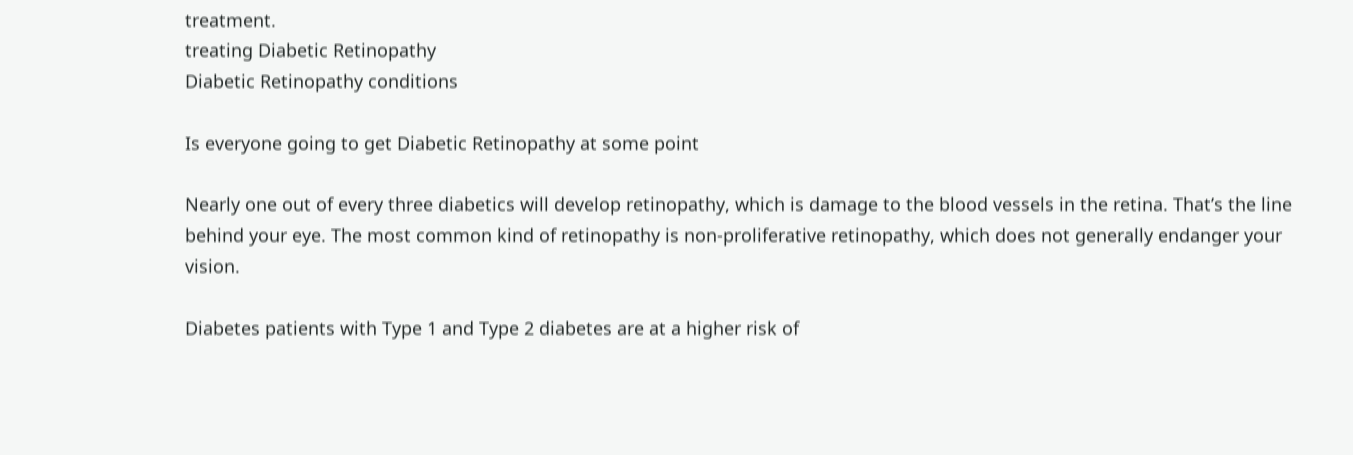treatment.
treating Diabetic Retinopathy
Diabetic Retinopathy conditions

Is everyone going to get Diabetic Retinopathy at some point

Nearly one out of every three diabetics will develop retinopathy, which is damage to the blood vessels in the retina. That’s the line behind your eye. The most common kind of retinopathy is non-proliferative retinopathy, which does not generally endanger your vision.

Diabetes patients with Type 1 and Type 2 diabetes are at a higher risk of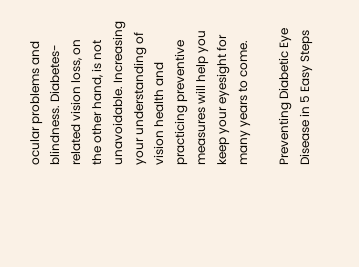ocular problems and blindness. Diabetes-related vision loss, on the other hand, is not unavoidable. Increasing your understanding of vision health and practicing preventive measures will help you keep your eyesight for many years to come.

Preventing Diabetic Eye Disease in 5 Easy Steps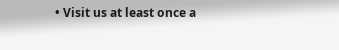• Visit us at least once a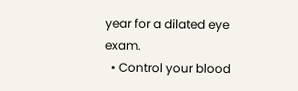year for a dilated eye exam.
  • Control your blood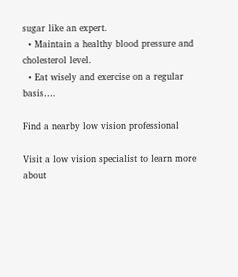sugar like an expert.
  • Maintain a healthy blood pressure and cholesterol level.
  • Eat wisely and exercise on a regular basis….

Find a nearby low vision professional

Visit a low vision specialist to learn more about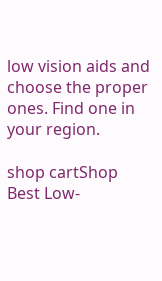low vision aids and choose the proper ones. Find one in your region.

shop cartShop Best Low-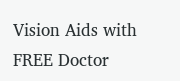Vision Aids with FREE Doctor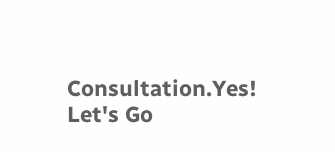Consultation.Yes! Let's Go